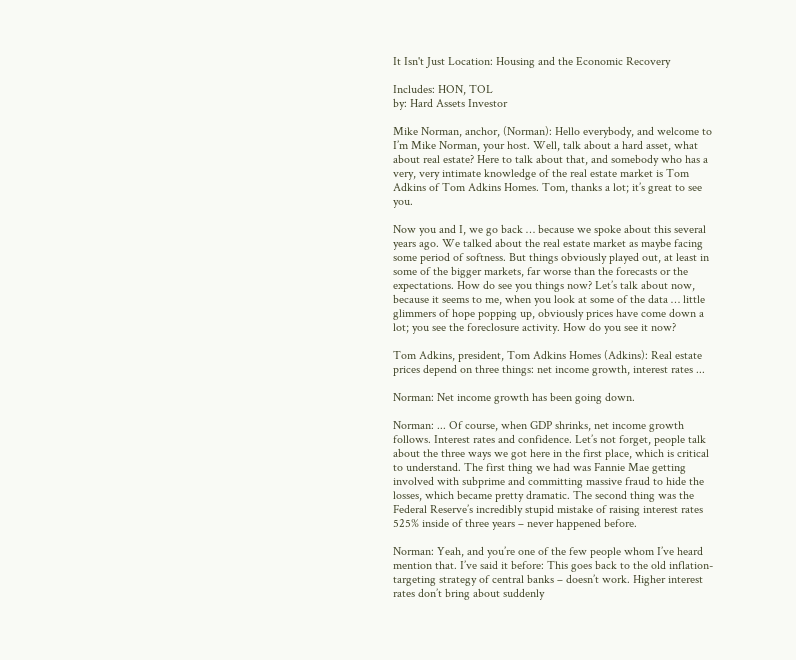It Isn't Just Location: Housing and the Economic Recovery

Includes: HON, TOL
by: Hard Assets Investor

Mike Norman, anchor, (Norman): Hello everybody, and welcome to I’m Mike Norman, your host. Well, talk about a hard asset, what about real estate? Here to talk about that, and somebody who has a very, very intimate knowledge of the real estate market is Tom Adkins of Tom Adkins Homes. Tom, thanks a lot; it’s great to see you.

Now you and I, we go back … because we spoke about this several years ago. We talked about the real estate market as maybe facing some period of softness. But things obviously played out, at least in some of the bigger markets, far worse than the forecasts or the expectations. How do see you things now? Let’s talk about now, because it seems to me, when you look at some of the data … little glimmers of hope popping up, obviously prices have come down a lot; you see the foreclosure activity. How do you see it now?

Tom Adkins, president, Tom Adkins Homes (Adkins): Real estate prices depend on three things: net income growth, interest rates ...

Norman: Net income growth has been going down.

Norman: ... Of course, when GDP shrinks, net income growth follows. Interest rates and confidence. Let’s not forget, people talk about the three ways we got here in the first place, which is critical to understand. The first thing we had was Fannie Mae getting involved with subprime and committing massive fraud to hide the losses, which became pretty dramatic. The second thing was the Federal Reserve’s incredibly stupid mistake of raising interest rates 525% inside of three years – never happened before.

Norman: Yeah, and you’re one of the few people whom I’ve heard mention that. I’ve said it before: This goes back to the old inflation-targeting strategy of central banks – doesn’t work. Higher interest rates don’t bring about suddenly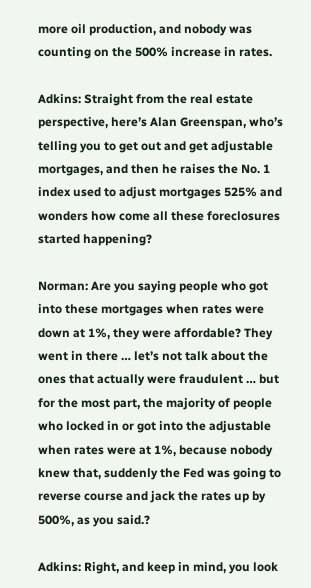more oil production, and nobody was counting on the 500% increase in rates.

Adkins: Straight from the real estate perspective, here’s Alan Greenspan, who’s telling you to get out and get adjustable mortgages, and then he raises the No. 1 index used to adjust mortgages 525% and wonders how come all these foreclosures started happening?

Norman: Are you saying people who got into these mortgages when rates were down at 1%, they were affordable? They went in there … let’s not talk about the ones that actually were fraudulent … but for the most part, the majority of people who locked in or got into the adjustable when rates were at 1%, because nobody knew that, suddenly the Fed was going to reverse course and jack the rates up by 500%, as you said.?

Adkins: Right, and keep in mind, you look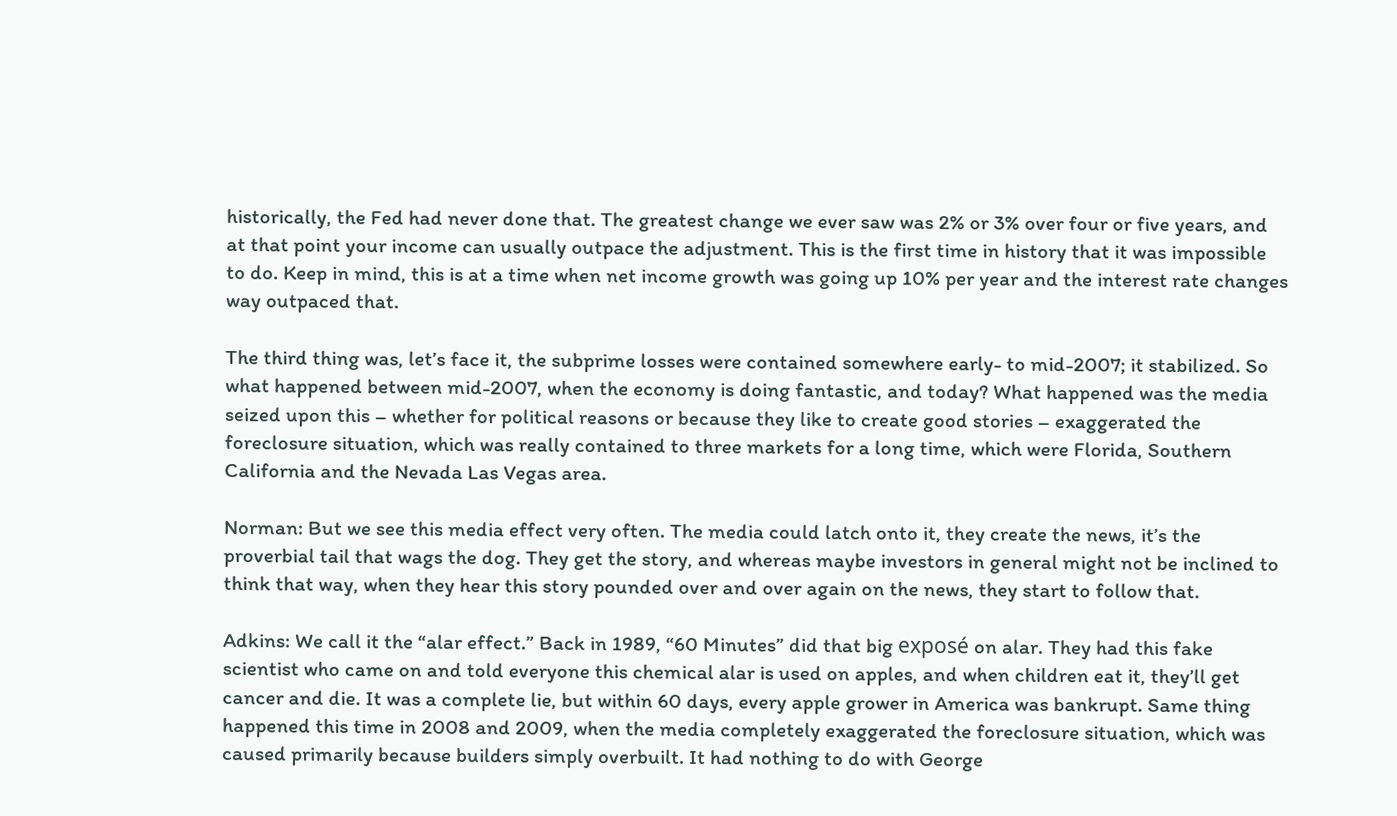historically, the Fed had never done that. The greatest change we ever saw was 2% or 3% over four or five years, and at that point your income can usually outpace the adjustment. This is the first time in history that it was impossible to do. Keep in mind, this is at a time when net income growth was going up 10% per year and the interest rate changes way outpaced that.

The third thing was, let’s face it, the subprime losses were contained somewhere early- to mid-2007; it stabilized. So what happened between mid-2007, when the economy is doing fantastic, and today? What happened was the media seized upon this – whether for political reasons or because they like to create good stories – exaggerated the foreclosure situation, which was really contained to three markets for a long time, which were Florida, Southern California and the Nevada Las Vegas area.

Norman: But we see this media effect very often. The media could latch onto it, they create the news, it’s the proverbial tail that wags the dog. They get the story, and whereas maybe investors in general might not be inclined to think that way, when they hear this story pounded over and over again on the news, they start to follow that.

Adkins: We call it the “alar effect.” Back in 1989, “60 Minutes” did that big exposé on alar. They had this fake scientist who came on and told everyone this chemical alar is used on apples, and when children eat it, they’ll get cancer and die. It was a complete lie, but within 60 days, every apple grower in America was bankrupt. Same thing happened this time in 2008 and 2009, when the media completely exaggerated the foreclosure situation, which was caused primarily because builders simply overbuilt. It had nothing to do with George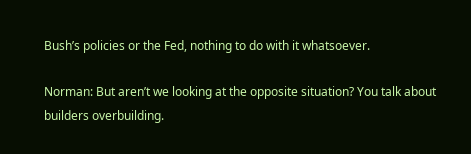Bush’s policies or the Fed, nothing to do with it whatsoever.

Norman: But aren’t we looking at the opposite situation? You talk about builders overbuilding.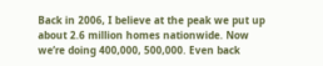Back in 2006, I believe at the peak we put up about 2.6 million homes nationwide. Now we’re doing 400,000, 500,000. Even back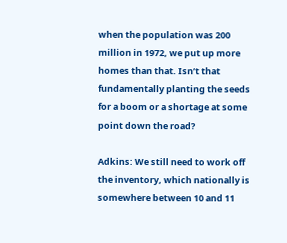when the population was 200 million in 1972, we put up more homes than that. Isn’t that fundamentally planting the seeds for a boom or a shortage at some point down the road?

Adkins: We still need to work off the inventory, which nationally is somewhere between 10 and 11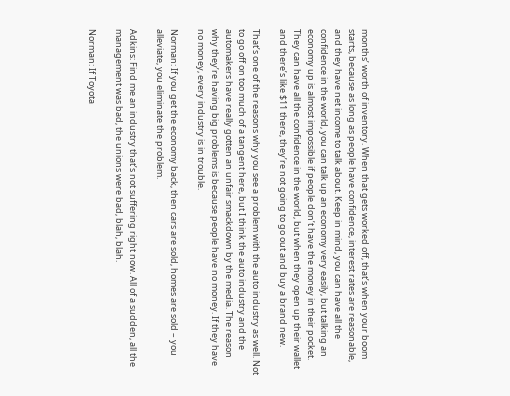months’ worth of inventory. When that gets worked off, that’s when your boom starts, because as long as people have confidence, interest rates are reasonable, and they have net income to talk about. Keep in mind, you can have all the confidence in the world, you can talk up an economy very easily, but talking an economy up is almost impossible if people don’t have the money in their pocket. They can have all the confidence in the world, but when they open up their wallet and there’s like $11 there, they’re not going to go out and buy a brand new.

That’s one of the reasons why you see a problem with the auto industry as well. Not to go off on too much of a tangent here, but I think the auto industry and the automakers have really gotten an unfair smackdown by the media. The reason why they’re having big problems is because people have no money. If they have no money, every industry is in trouble.

Norman: If you get the economy back, then cars are sold, homes are sold – you alleviate, you eliminate the problem.

Adkins: Find me an industry that’s not suffering right now. All of a sudden, all the management was bad, the unions were bad, blah, blah.

Norman: If Toyota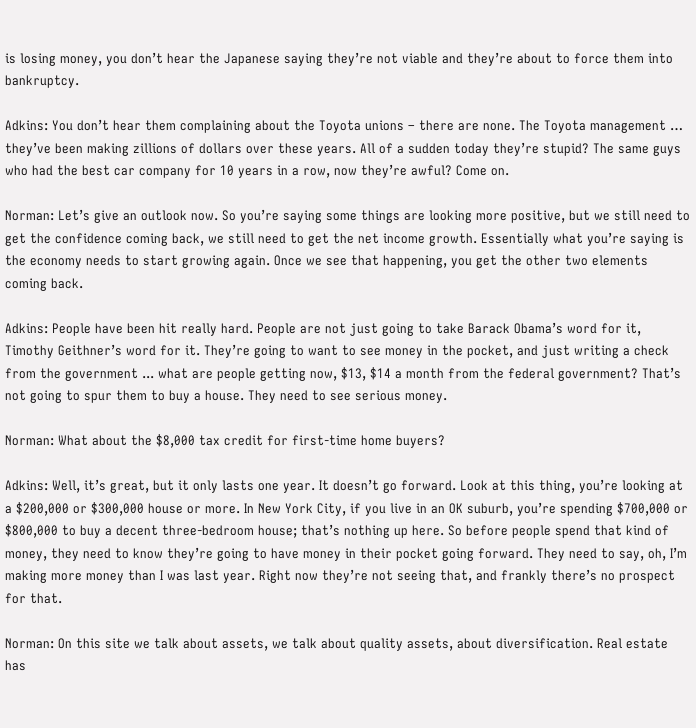is losing money, you don’t hear the Japanese saying they’re not viable and they’re about to force them into bankruptcy.

Adkins: You don’t hear them complaining about the Toyota unions – there are none. The Toyota management … they’ve been making zillions of dollars over these years. All of a sudden today they’re stupid? The same guys who had the best car company for 10 years in a row, now they’re awful? Come on.

Norman: Let’s give an outlook now. So you’re saying some things are looking more positive, but we still need to get the confidence coming back, we still need to get the net income growth. Essentially what you’re saying is the economy needs to start growing again. Once we see that happening, you get the other two elements coming back.

Adkins: People have been hit really hard. People are not just going to take Barack Obama’s word for it, Timothy Geithner’s word for it. They’re going to want to see money in the pocket, and just writing a check from the government ... what are people getting now, $13, $14 a month from the federal government? That’s not going to spur them to buy a house. They need to see serious money.

Norman: What about the $8,000 tax credit for first-time home buyers?

Adkins: Well, it’s great, but it only lasts one year. It doesn’t go forward. Look at this thing, you’re looking at a $200,000 or $300,000 house or more. In New York City, if you live in an OK suburb, you’re spending $700,000 or $800,000 to buy a decent three-bedroom house; that’s nothing up here. So before people spend that kind of money, they need to know they’re going to have money in their pocket going forward. They need to say, oh, I’m making more money than I was last year. Right now they’re not seeing that, and frankly there’s no prospect for that.

Norman: On this site we talk about assets, we talk about quality assets, about diversification. Real estate has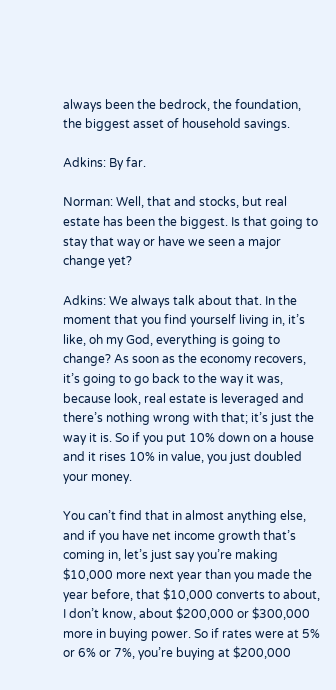always been the bedrock, the foundation, the biggest asset of household savings.

Adkins: By far.

Norman: Well, that and stocks, but real estate has been the biggest. Is that going to stay that way or have we seen a major change yet?

Adkins: We always talk about that. In the moment that you find yourself living in, it’s like, oh my God, everything is going to change? As soon as the economy recovers, it’s going to go back to the way it was, because look, real estate is leveraged and there’s nothing wrong with that; it’s just the way it is. So if you put 10% down on a house and it rises 10% in value, you just doubled your money.

You can’t find that in almost anything else, and if you have net income growth that’s coming in, let’s just say you’re making $10,000 more next year than you made the year before, that $10,000 converts to about, I don’t know, about $200,000 or $300,000 more in buying power. So if rates were at 5% or 6% or 7%, you’re buying at $200,000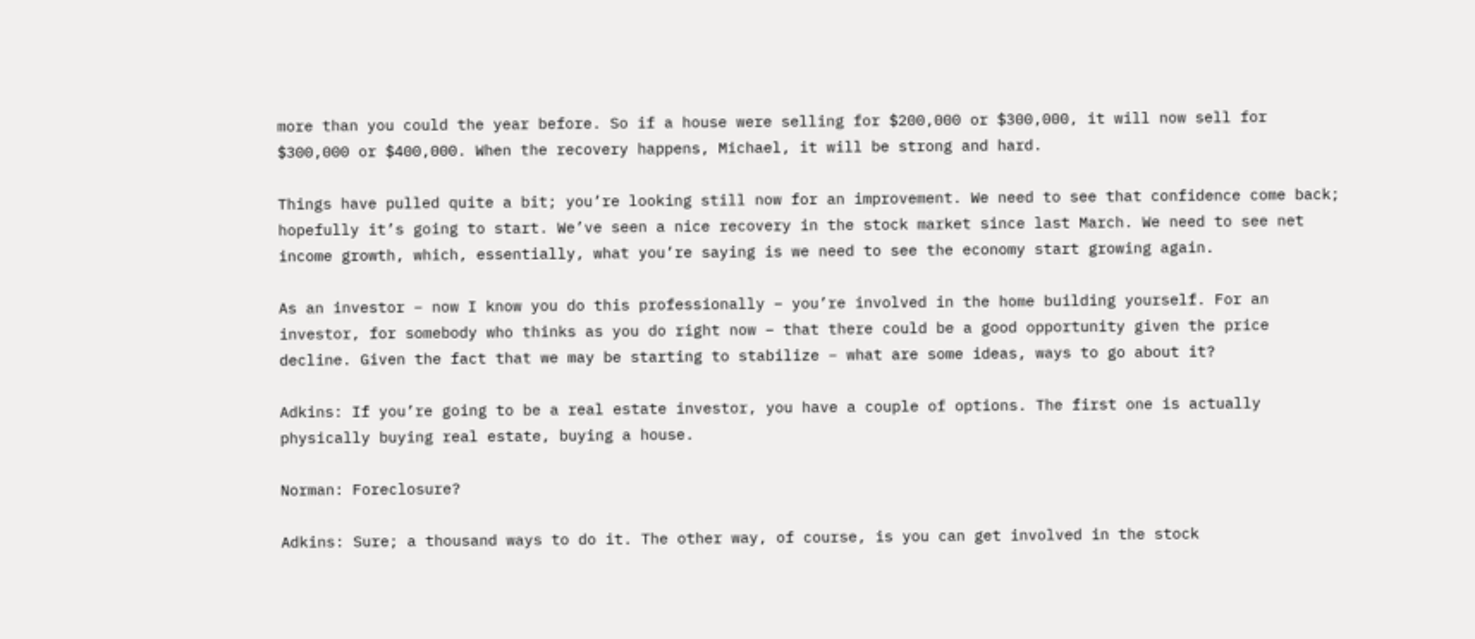more than you could the year before. So if a house were selling for $200,000 or $300,000, it will now sell for $300,000 or $400,000. When the recovery happens, Michael, it will be strong and hard.

Things have pulled quite a bit; you’re looking still now for an improvement. We need to see that confidence come back; hopefully it’s going to start. We’ve seen a nice recovery in the stock market since last March. We need to see net income growth, which, essentially, what you’re saying is we need to see the economy start growing again.

As an investor – now I know you do this professionally – you’re involved in the home building yourself. For an investor, for somebody who thinks as you do right now – that there could be a good opportunity given the price decline. Given the fact that we may be starting to stabilize – what are some ideas, ways to go about it?

Adkins: If you’re going to be a real estate investor, you have a couple of options. The first one is actually physically buying real estate, buying a house.

Norman: Foreclosure?

Adkins: Sure; a thousand ways to do it. The other way, of course, is you can get involved in the stock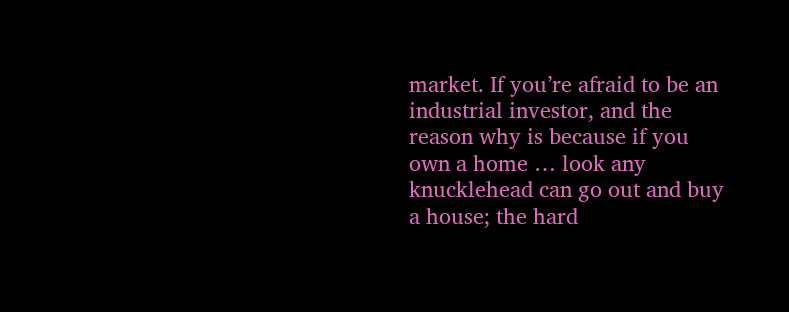market. If you’re afraid to be an industrial investor, and the reason why is because if you own a home … look any knucklehead can go out and buy a house; the hard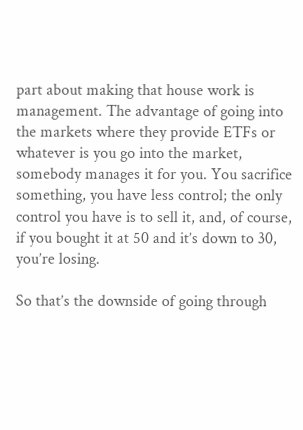part about making that house work is management. The advantage of going into the markets where they provide ETFs or whatever is you go into the market, somebody manages it for you. You sacrifice something, you have less control; the only control you have is to sell it, and, of course, if you bought it at 50 and it’s down to 30, you’re losing.

So that’s the downside of going through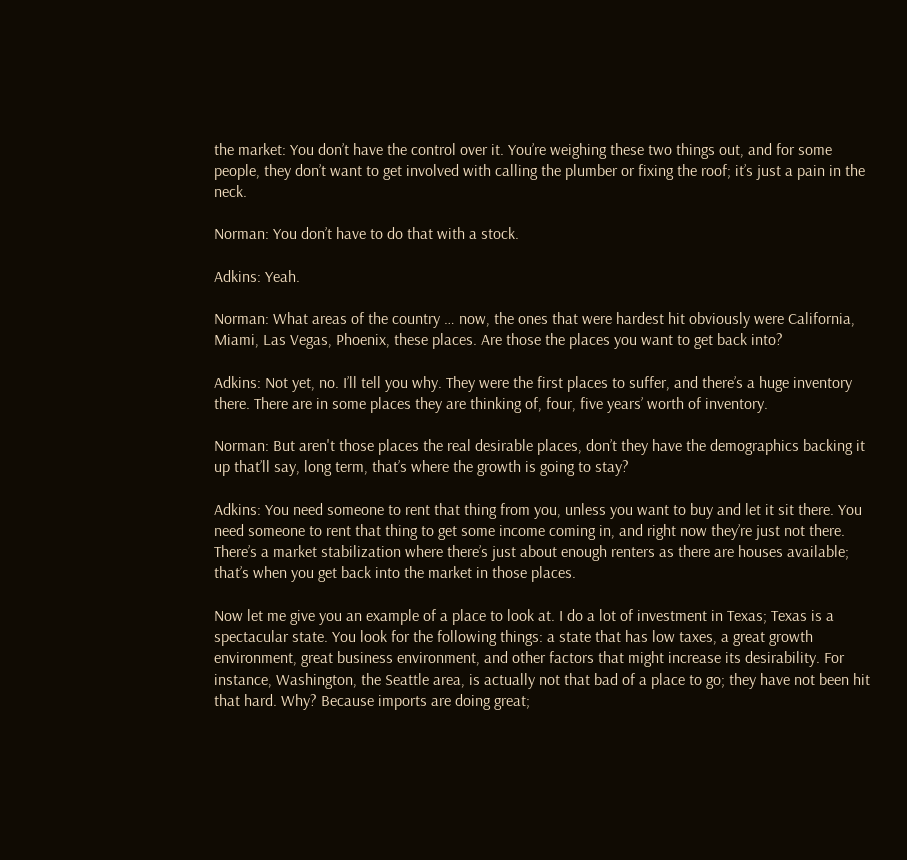the market: You don’t have the control over it. You’re weighing these two things out, and for some people, they don’t want to get involved with calling the plumber or fixing the roof; it’s just a pain in the neck.

Norman: You don’t have to do that with a stock.

Adkins: Yeah.

Norman: What areas of the country … now, the ones that were hardest hit obviously were California, Miami, Las Vegas, Phoenix, these places. Are those the places you want to get back into?

Adkins: Not yet, no. I’ll tell you why. They were the first places to suffer, and there’s a huge inventory there. There are in some places they are thinking of, four, five years’ worth of inventory.

Norman: But aren't those places the real desirable places, don’t they have the demographics backing it up that’ll say, long term, that’s where the growth is going to stay?

Adkins: You need someone to rent that thing from you, unless you want to buy and let it sit there. You need someone to rent that thing to get some income coming in, and right now they’re just not there. There’s a market stabilization where there’s just about enough renters as there are houses available; that’s when you get back into the market in those places.

Now let me give you an example of a place to look at. I do a lot of investment in Texas; Texas is a spectacular state. You look for the following things: a state that has low taxes, a great growth environment, great business environment, and other factors that might increase its desirability. For instance, Washington, the Seattle area, is actually not that bad of a place to go; they have not been hit that hard. Why? Because imports are doing great;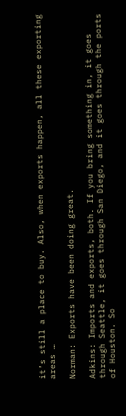it’s still a place to buy. Also, when exports happen, all these exporting areas …

Norman: Exports have been doing great.

Adkins: Imports and exports, both. If you bring something in, it goes through Seattle, it goes through San Diego, and it goes through the ports of Houston. So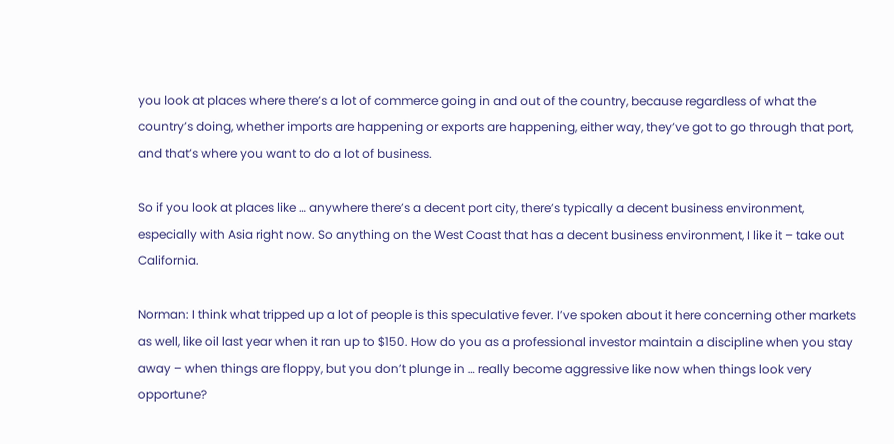you look at places where there’s a lot of commerce going in and out of the country, because regardless of what the country’s doing, whether imports are happening or exports are happening, either way, they’ve got to go through that port, and that’s where you want to do a lot of business.

So if you look at places like … anywhere there’s a decent port city, there’s typically a decent business environment, especially with Asia right now. So anything on the West Coast that has a decent business environment, I like it – take out California.

Norman: I think what tripped up a lot of people is this speculative fever. I’ve spoken about it here concerning other markets as well, like oil last year when it ran up to $150. How do you as a professional investor maintain a discipline when you stay away – when things are floppy, but you don’t plunge in … really become aggressive like now when things look very opportune?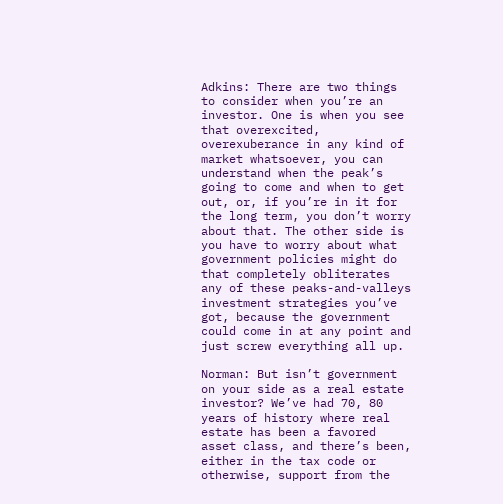Adkins: There are two things to consider when you’re an investor. One is when you see that overexcited, overexuberance in any kind of market whatsoever, you can understand when the peak’s going to come and when to get out, or, if you’re in it for the long term, you don’t worry about that. The other side is you have to worry about what government policies might do that completely obliterates any of these peaks-and-valleys investment strategies you’ve got, because the government could come in at any point and just screw everything all up.

Norman: But isn’t government on your side as a real estate investor? We’ve had 70, 80 years of history where real estate has been a favored asset class, and there’s been, either in the tax code or otherwise, support from the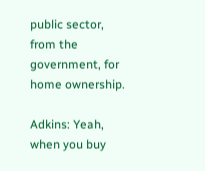public sector, from the government, for home ownership.

Adkins: Yeah, when you buy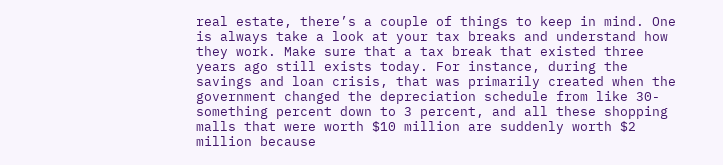real estate, there’s a couple of things to keep in mind. One is always take a look at your tax breaks and understand how they work. Make sure that a tax break that existed three years ago still exists today. For instance, during the savings and loan crisis, that was primarily created when the government changed the depreciation schedule from like 30-something percent down to 3 percent, and all these shopping malls that were worth $10 million are suddenly worth $2 million because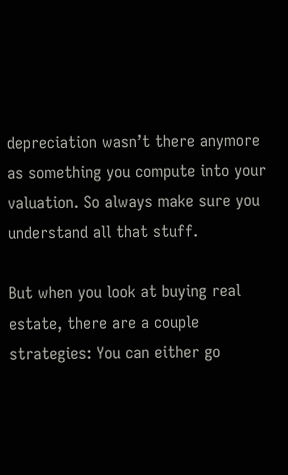depreciation wasn’t there anymore as something you compute into your valuation. So always make sure you understand all that stuff.

But when you look at buying real estate, there are a couple strategies: You can either go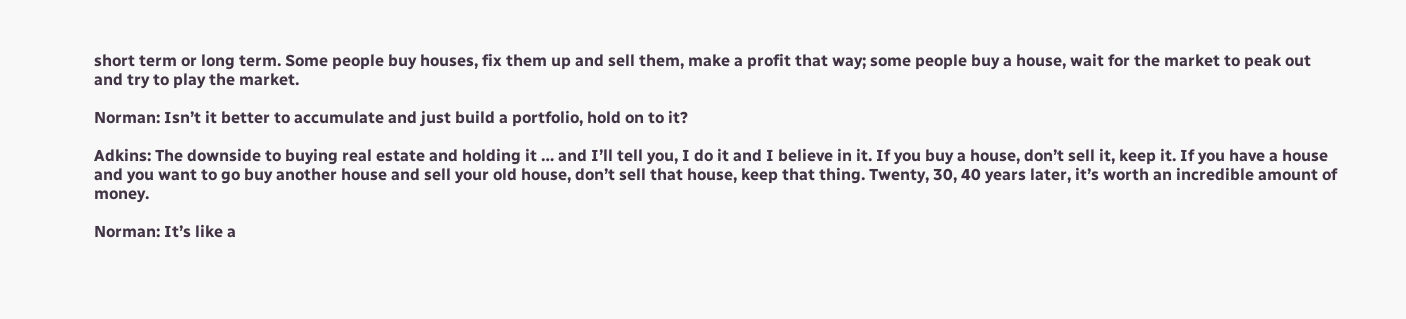short term or long term. Some people buy houses, fix them up and sell them, make a profit that way; some people buy a house, wait for the market to peak out and try to play the market.

Norman: Isn’t it better to accumulate and just build a portfolio, hold on to it?

Adkins: The downside to buying real estate and holding it … and I’ll tell you, I do it and I believe in it. If you buy a house, don’t sell it, keep it. If you have a house and you want to go buy another house and sell your old house, don’t sell that house, keep that thing. Twenty, 30, 40 years later, it’s worth an incredible amount of money.

Norman: It’s like a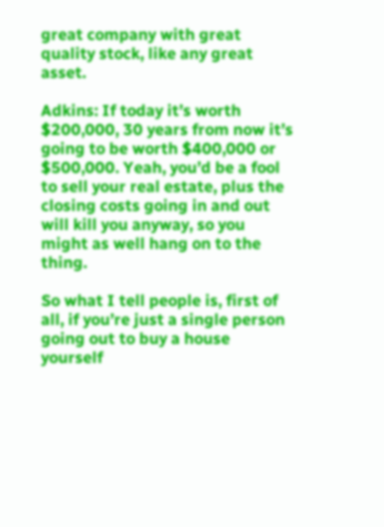great company with great quality stock, like any great asset.

Adkins: If today it’s worth $200,000, 30 years from now it’s going to be worth $400,000 or $500,000. Yeah, you’d be a fool to sell your real estate, plus the closing costs going in and out will kill you anyway, so you might as well hang on to the thing.

So what I tell people is, first of all, if you’re just a single person going out to buy a house yourself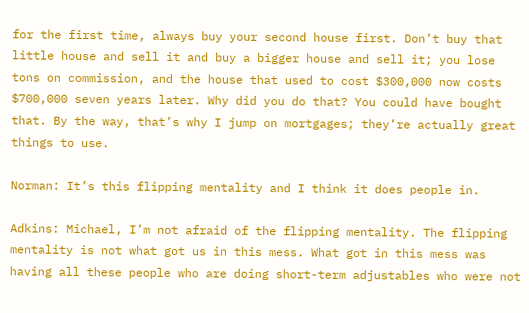for the first time, always buy your second house first. Don’t buy that little house and sell it and buy a bigger house and sell it; you lose tons on commission, and the house that used to cost $300,000 now costs $700,000 seven years later. Why did you do that? You could have bought that. By the way, that’s why I jump on mortgages; they’re actually great things to use.

Norman: It’s this flipping mentality and I think it does people in.

Adkins: Michael, I’m not afraid of the flipping mentality. The flipping mentality is not what got us in this mess. What got in this mess was having all these people who are doing short-term adjustables who were not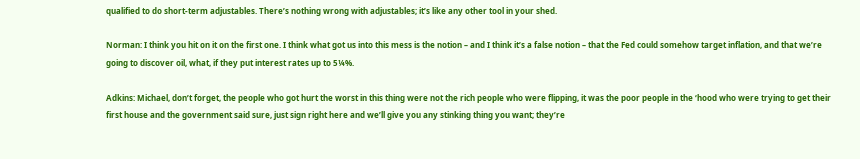qualified to do short-term adjustables. There’s nothing wrong with adjustables; it’s like any other tool in your shed.

Norman: I think you hit on it on the first one. I think what got us into this mess is the notion – and I think it’s a false notion – that the Fed could somehow target inflation, and that we’re going to discover oil, what, if they put interest rates up to 5¼%.

Adkins: Michael, don’t forget, the people who got hurt the worst in this thing were not the rich people who were flipping, it was the poor people in the ‘hood who were trying to get their first house and the government said sure, just sign right here and we’ll give you any stinking thing you want; they’re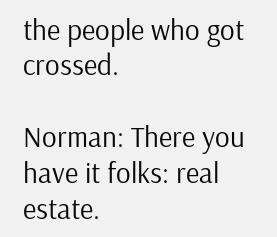the people who got crossed.

Norman: There you have it folks: real estate.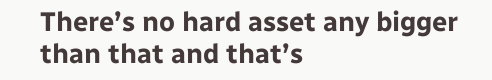There’s no hard asset any bigger than that and that’s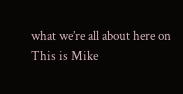what we’re all about here on This is Mike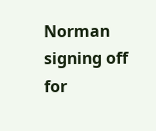Norman signing off for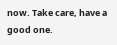now. Take care, have a good one.